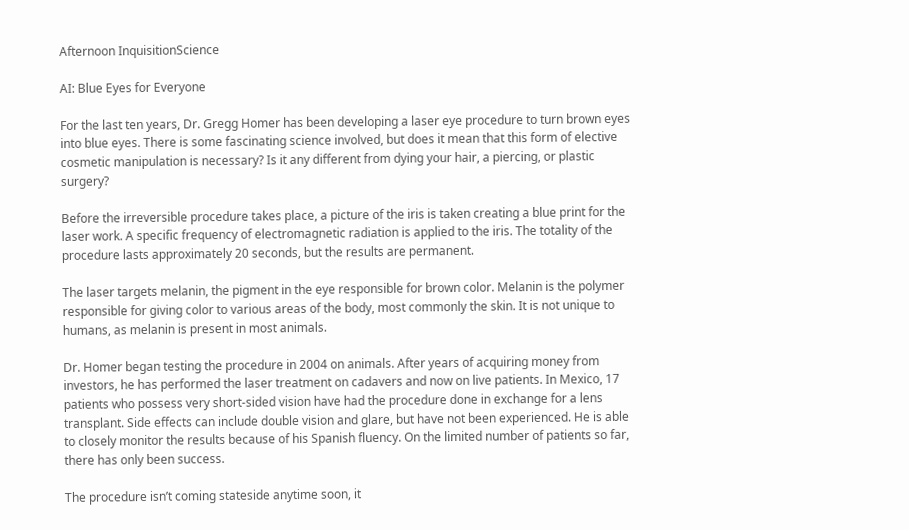Afternoon InquisitionScience

AI: Blue Eyes for Everyone

For the last ten years, Dr. Gregg Homer has been developing a laser eye procedure to turn brown eyes into blue eyes. There is some fascinating science involved, but does it mean that this form of elective cosmetic manipulation is necessary? Is it any different from dying your hair, a piercing, or plastic surgery?

Before the irreversible procedure takes place, a picture of the iris is taken creating a blue print for the laser work. A specific frequency of electromagnetic radiation is applied to the iris. The totality of the procedure lasts approximately 20 seconds, but the results are permanent.

The laser targets melanin, the pigment in the eye responsible for brown color. Melanin is the polymer responsible for giving color to various areas of the body, most commonly the skin. It is not unique to humans, as melanin is present in most animals.

Dr. Homer began testing the procedure in 2004 on animals. After years of acquiring money from investors, he has performed the laser treatment on cadavers and now on live patients. In Mexico, 17 patients who possess very short-sided vision have had the procedure done in exchange for a lens transplant. Side effects can include double vision and glare, but have not been experienced. He is able to closely monitor the results because of his Spanish fluency. On the limited number of patients so far, there has only been success.

The procedure isn’t coming stateside anytime soon, it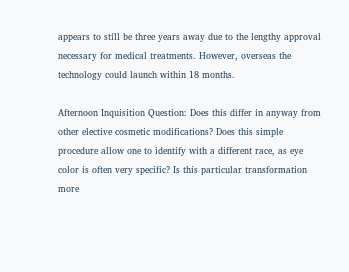appears to still be three years away due to the lengthy approval necessary for medical treatments. However, overseas the technology could launch within 18 months.

Afternoon Inquisition Question: Does this differ in anyway from other elective cosmetic modifications? Does this simple procedure allow one to identify with a different race, as eye color is often very specific? Is this particular transformation more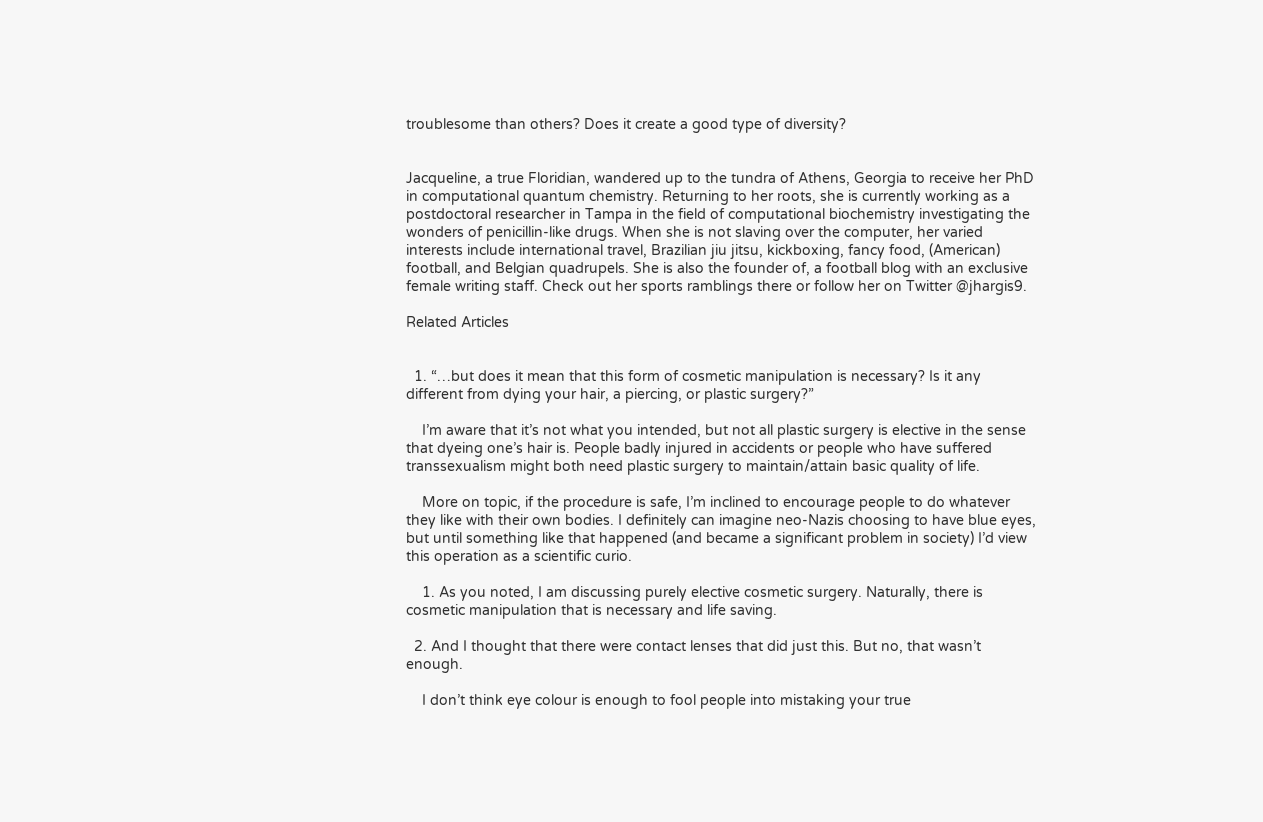troublesome than others? Does it create a good type of diversity?


Jacqueline, a true Floridian, wandered up to the tundra of Athens, Georgia to receive her PhD in computational quantum chemistry. Returning to her roots, she is currently working as a postdoctoral researcher in Tampa in the field of computational biochemistry investigating the wonders of penicillin-like drugs. When she is not slaving over the computer, her varied interests include international travel, Brazilian jiu jitsu, kickboxing, fancy food, (American) football, and Belgian quadrupels. She is also the founder of, a football blog with an exclusive female writing staff. Check out her sports ramblings there or follow her on Twitter @jhargis9.

Related Articles


  1. “…but does it mean that this form of cosmetic manipulation is necessary? Is it any different from dying your hair, a piercing, or plastic surgery?”

    I’m aware that it’s not what you intended, but not all plastic surgery is elective in the sense that dyeing one’s hair is. People badly injured in accidents or people who have suffered transsexualism might both need plastic surgery to maintain/attain basic quality of life.

    More on topic, if the procedure is safe, I’m inclined to encourage people to do whatever they like with their own bodies. I definitely can imagine neo-Nazis choosing to have blue eyes, but until something like that happened (and became a significant problem in society) I’d view this operation as a scientific curio.

    1. As you noted, I am discussing purely elective cosmetic surgery. Naturally, there is cosmetic manipulation that is necessary and life saving.

  2. And I thought that there were contact lenses that did just this. But no, that wasn’t enough.

    I don’t think eye colour is enough to fool people into mistaking your true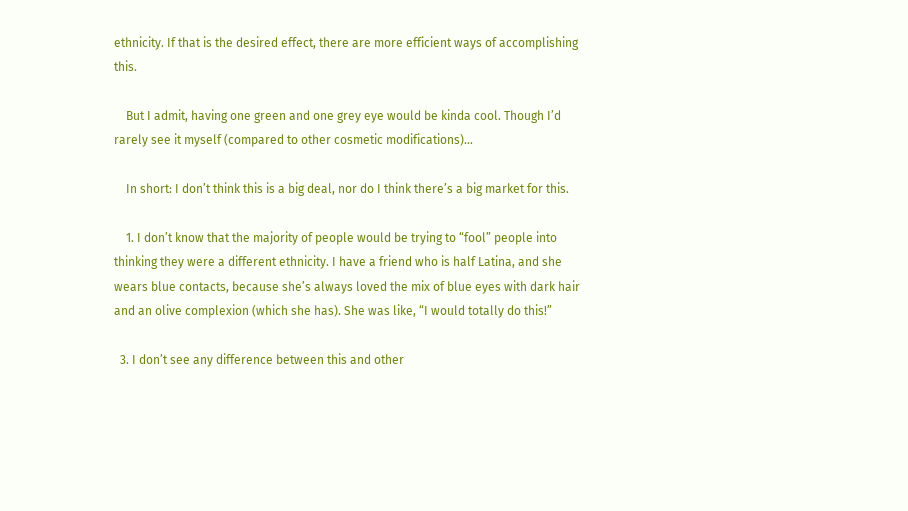ethnicity. If that is the desired effect, there are more efficient ways of accomplishing this.

    But I admit, having one green and one grey eye would be kinda cool. Though I’d rarely see it myself (compared to other cosmetic modifications)…

    In short: I don’t think this is a big deal, nor do I think there’s a big market for this.

    1. I don’t know that the majority of people would be trying to “fool” people into thinking they were a different ethnicity. I have a friend who is half Latina, and she wears blue contacts, because she’s always loved the mix of blue eyes with dark hair and an olive complexion (which she has). She was like, “I would totally do this!”

  3. I don’t see any difference between this and other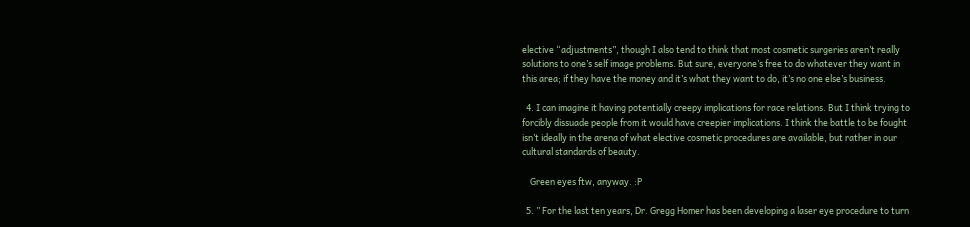elective “adjustments”, though I also tend to think that most cosmetic surgeries aren’t really solutions to one’s self image problems. But sure, everyone’s free to do whatever they want in this area; if they have the money and it’s what they want to do, it’s no one else’s business.

  4. I can imagine it having potentially creepy implications for race relations. But I think trying to forcibly dissuade people from it would have creepier implications. I think the battle to be fought isn’t ideally in the arena of what elective cosmetic procedures are available, but rather in our cultural standards of beauty.

    Green eyes ftw, anyway. :P

  5. ” For the last ten years, Dr. Gregg Homer has been developing a laser eye procedure to turn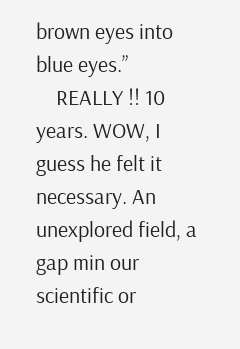brown eyes into blue eyes.”
    REALLY !! 10 years. WOW, I guess he felt it necessary. An unexplored field, a gap min our scientific or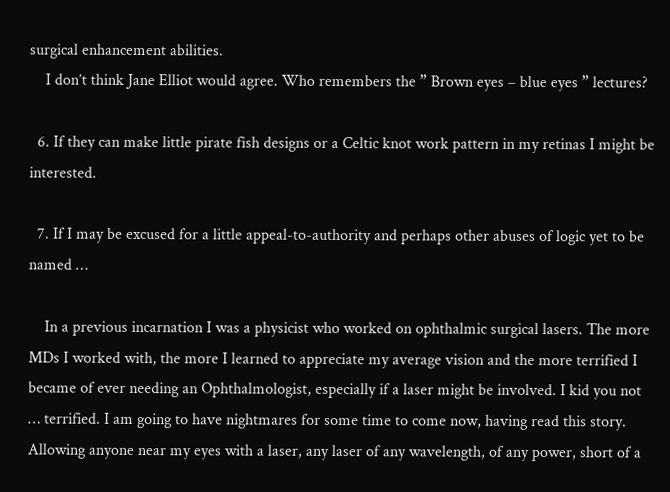surgical enhancement abilities.
    I don’t think Jane Elliot would agree. Who remembers the ” Brown eyes – blue eyes ” lectures?

  6. If they can make little pirate fish designs or a Celtic knot work pattern in my retinas I might be interested.

  7. If I may be excused for a little appeal-to-authority and perhaps other abuses of logic yet to be named …

    In a previous incarnation I was a physicist who worked on ophthalmic surgical lasers. The more MDs I worked with, the more I learned to appreciate my average vision and the more terrified I became of ever needing an Ophthalmologist, especially if a laser might be involved. I kid you not … terrified. I am going to have nightmares for some time to come now, having read this story. Allowing anyone near my eyes with a laser, any laser of any wavelength, of any power, short of a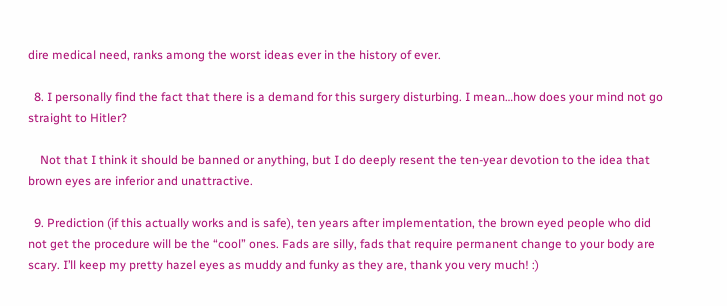dire medical need, ranks among the worst ideas ever in the history of ever.

  8. I personally find the fact that there is a demand for this surgery disturbing. I mean…how does your mind not go straight to Hitler?

    Not that I think it should be banned or anything, but I do deeply resent the ten-year devotion to the idea that brown eyes are inferior and unattractive.

  9. Prediction (if this actually works and is safe), ten years after implementation, the brown eyed people who did not get the procedure will be the “cool” ones. Fads are silly, fads that require permanent change to your body are scary. I’ll keep my pretty hazel eyes as muddy and funky as they are, thank you very much! :)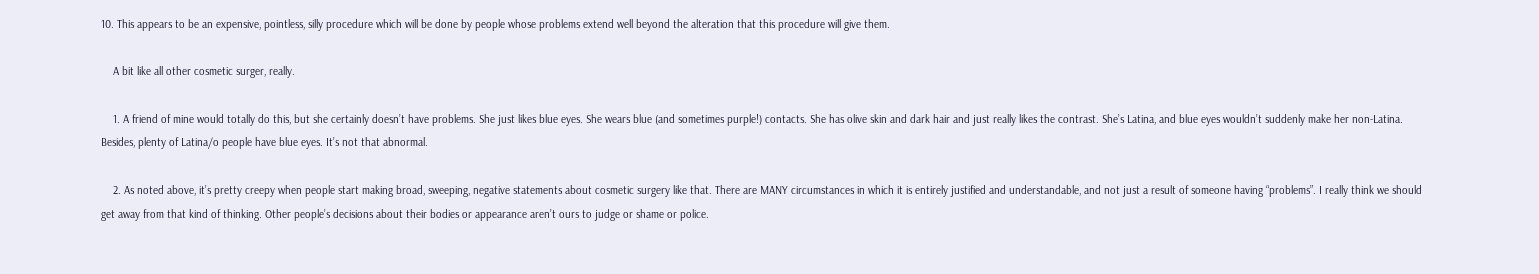10. This appears to be an expensive, pointless, silly procedure which will be done by people whose problems extend well beyond the alteration that this procedure will give them.

    A bit like all other cosmetic surger, really.

    1. A friend of mine would totally do this, but she certainly doesn’t have problems. She just likes blue eyes. She wears blue (and sometimes purple!) contacts. She has olive skin and dark hair and just really likes the contrast. She’s Latina, and blue eyes wouldn’t suddenly make her non-Latina. Besides, plenty of Latina/o people have blue eyes. It’s not that abnormal.

    2. As noted above, it’s pretty creepy when people start making broad, sweeping, negative statements about cosmetic surgery like that. There are MANY circumstances in which it is entirely justified and understandable, and not just a result of someone having “problems”. I really think we should get away from that kind of thinking. Other people’s decisions about their bodies or appearance aren’t ours to judge or shame or police.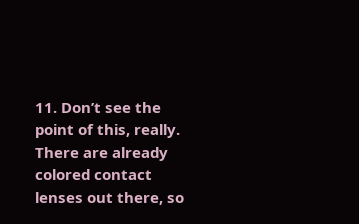11. Don’t see the point of this, really. There are already colored contact lenses out there, so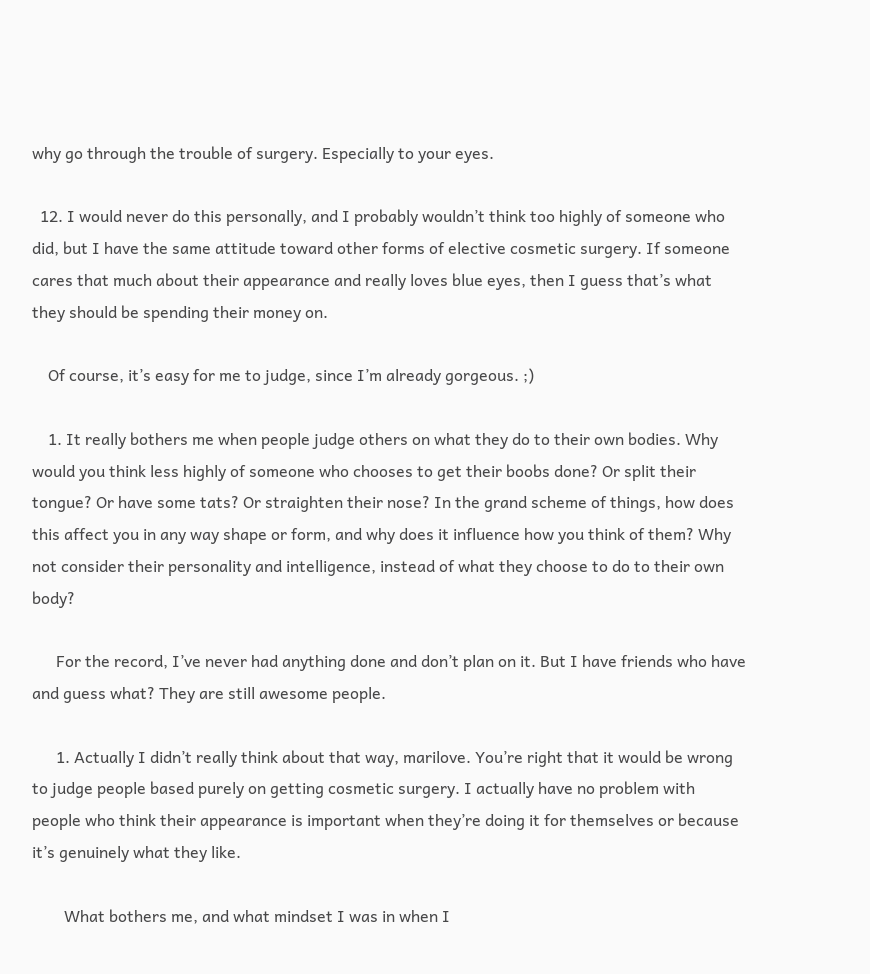why go through the trouble of surgery. Especially to your eyes.

  12. I would never do this personally, and I probably wouldn’t think too highly of someone who did, but I have the same attitude toward other forms of elective cosmetic surgery. If someone cares that much about their appearance and really loves blue eyes, then I guess that’s what they should be spending their money on.

    Of course, it’s easy for me to judge, since I’m already gorgeous. ;)

    1. It really bothers me when people judge others on what they do to their own bodies. Why would you think less highly of someone who chooses to get their boobs done? Or split their tongue? Or have some tats? Or straighten their nose? In the grand scheme of things, how does this affect you in any way shape or form, and why does it influence how you think of them? Why not consider their personality and intelligence, instead of what they choose to do to their own body?

      For the record, I’ve never had anything done and don’t plan on it. But I have friends who have and guess what? They are still awesome people.

      1. Actually I didn’t really think about that way, marilove. You’re right that it would be wrong to judge people based purely on getting cosmetic surgery. I actually have no problem with people who think their appearance is important when they’re doing it for themselves or because it’s genuinely what they like.

        What bothers me, and what mindset I was in when I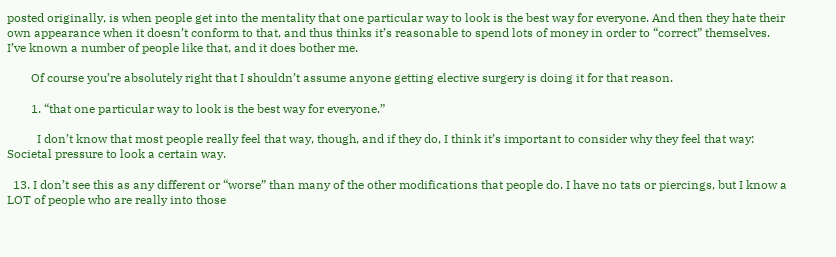posted originally, is when people get into the mentality that one particular way to look is the best way for everyone. And then they hate their own appearance when it doesn’t conform to that, and thus thinks it’s reasonable to spend lots of money in order to “correct” themselves. I’ve known a number of people like that, and it does bother me.

        Of course you’re absolutely right that I shouldn’t assume anyone getting elective surgery is doing it for that reason.

        1. “that one particular way to look is the best way for everyone.”

          I don’t know that most people really feel that way, though, and if they do, I think it’s important to consider why they feel that way: Societal pressure to look a certain way.

  13. I don’t see this as any different or “worse” than many of the other modifications that people do. I have no tats or piercings, but I know a LOT of people who are really into those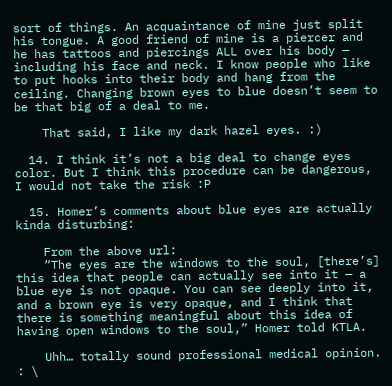sort of things. An acquaintance of mine just split his tongue. A good friend of mine is a piercer and he has tattoos and piercings ALL over his body — including his face and neck. I know people who like to put hooks into their body and hang from the ceiling. Changing brown eyes to blue doesn’t seem to be that big of a deal to me.

    That said, I like my dark hazel eyes. :)

  14. I think it’s not a big deal to change eyes color. But I think this procedure can be dangerous, I would not take the risk :P

  15. Homer’s comments about blue eyes are actually kinda disturbing:

    From the above url:
    “The eyes are the windows to the soul, [there’s] this idea that people can actually see into it — a blue eye is not opaque. You can see deeply into it, and a brown eye is very opaque, and I think that there is something meaningful about this idea of having open windows to the soul,” Homer told KTLA.

    Uhh… totally sound professional medical opinion. : \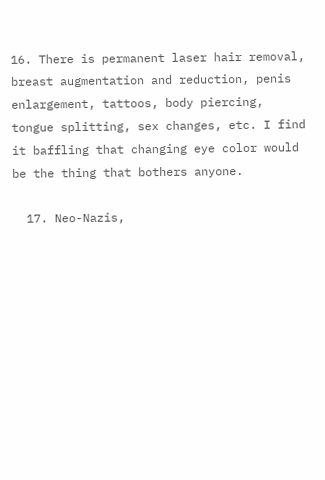16. There is permanent laser hair removal, breast augmentation and reduction, penis enlargement, tattoos, body piercing, tongue splitting, sex changes, etc. I find it baffling that changing eye color would be the thing that bothers anyone.

  17. Neo-Nazis,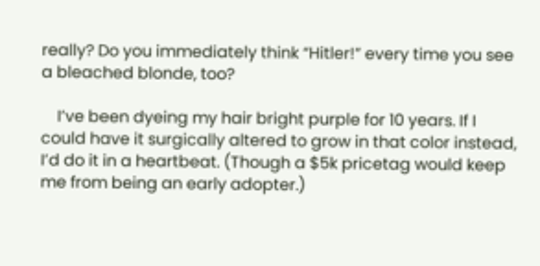really? Do you immediately think “Hitler!” every time you see a bleached blonde, too?

    I’ve been dyeing my hair bright purple for 10 years. If I could have it surgically altered to grow in that color instead, I’d do it in a heartbeat. (Though a $5k pricetag would keep me from being an early adopter.)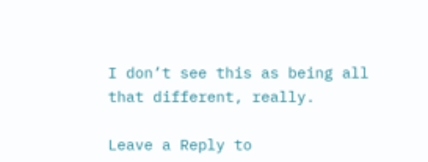I don’t see this as being all that different, really.

Leave a Reply to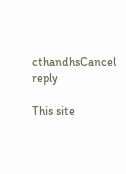cthandhsCancel reply

This site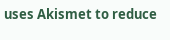uses Akismet to reduce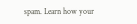spam. Learn how your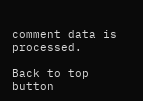comment data is processed.

Back to top button